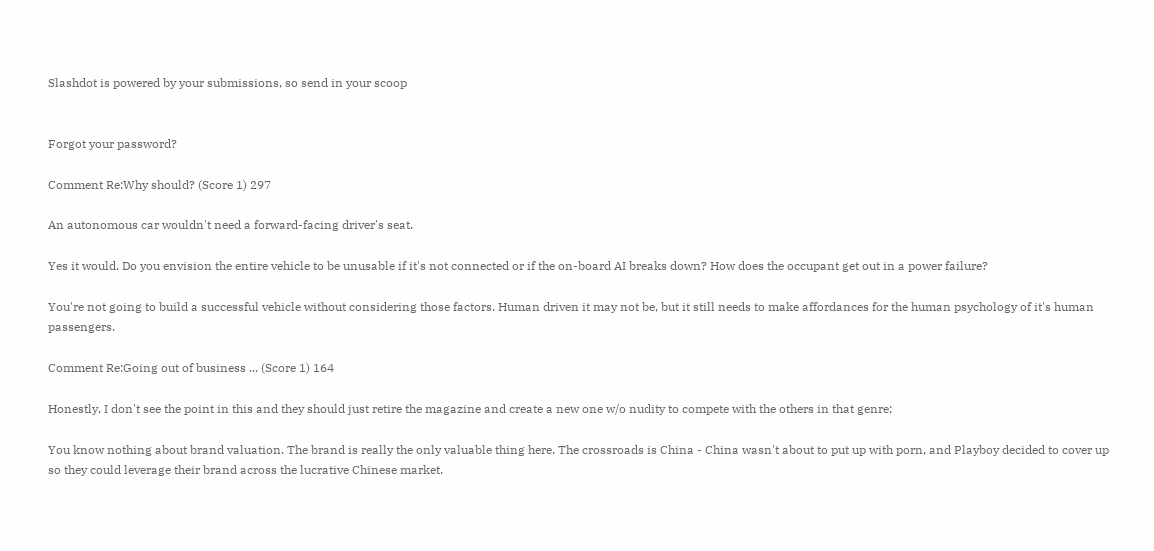Slashdot is powered by your submissions, so send in your scoop


Forgot your password?

Comment Re:Why should? (Score 1) 297

An autonomous car wouldn't need a forward-facing driver's seat.

Yes it would. Do you envision the entire vehicle to be unusable if it's not connected or if the on-board AI breaks down? How does the occupant get out in a power failure?

You're not going to build a successful vehicle without considering those factors. Human driven it may not be, but it still needs to make affordances for the human psychology of it's human passengers.

Comment Re:Going out of business ... (Score 1) 164

Honestly, I don't see the point in this and they should just retire the magazine and create a new one w/o nudity to compete with the others in that genre;

You know nothing about brand valuation. The brand is really the only valuable thing here. The crossroads is China - China wasn't about to put up with porn, and Playboy decided to cover up so they could leverage their brand across the lucrative Chinese market.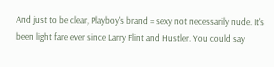And just to be clear, Playboy's brand = sexy not necessarily nude. It's been light fare ever since Larry Flint and Hustler. You could say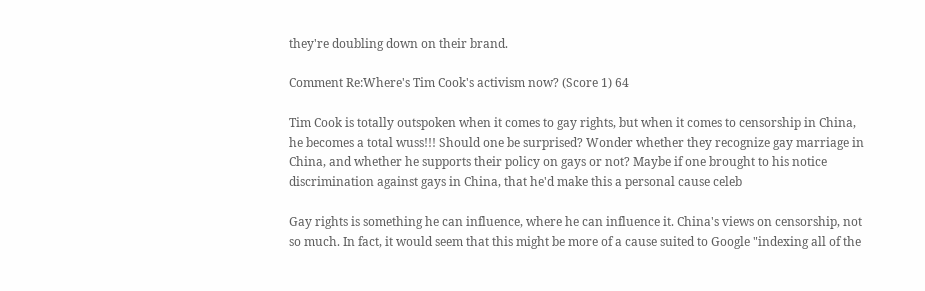they're doubling down on their brand.

Comment Re:Where's Tim Cook's activism now? (Score 1) 64

Tim Cook is totally outspoken when it comes to gay rights, but when it comes to censorship in China, he becomes a total wuss!!! Should one be surprised? Wonder whether they recognize gay marriage in China, and whether he supports their policy on gays or not? Maybe if one brought to his notice discrimination against gays in China, that he'd make this a personal cause celeb

Gay rights is something he can influence, where he can influence it. China's views on censorship, not so much. In fact, it would seem that this might be more of a cause suited to Google "indexing all of the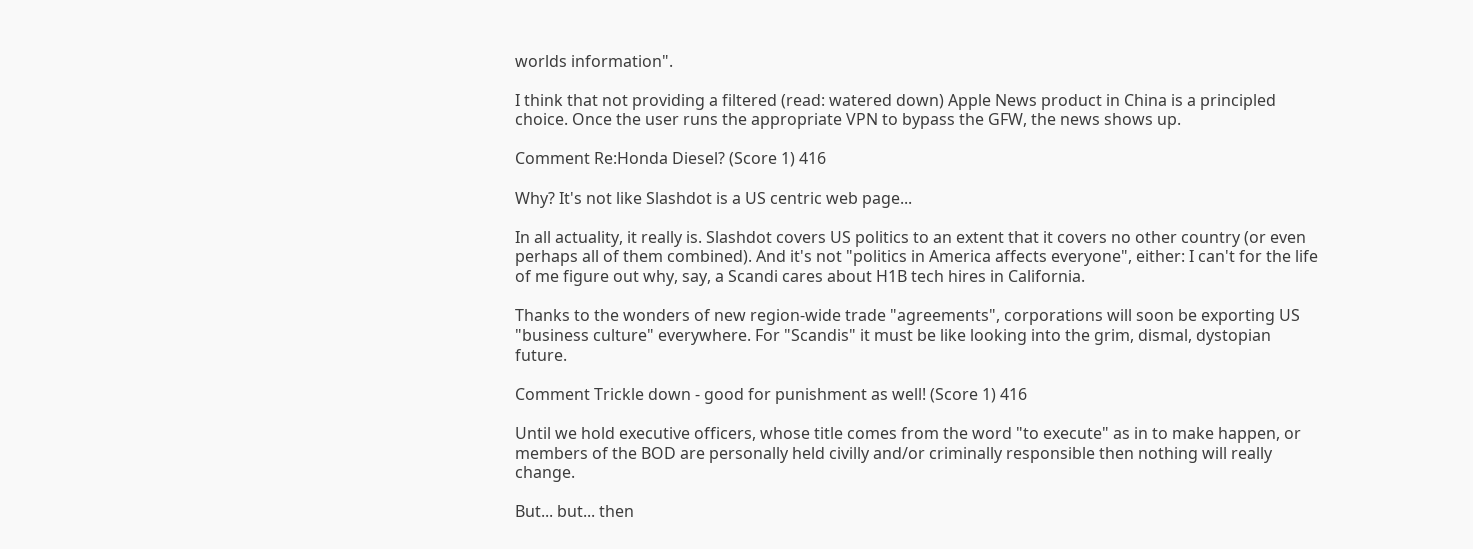worlds information".

I think that not providing a filtered (read: watered down) Apple News product in China is a principled choice. Once the user runs the appropriate VPN to bypass the GFW, the news shows up.

Comment Re:Honda Diesel? (Score 1) 416

Why? It's not like Slashdot is a US centric web page...

In all actuality, it really is. Slashdot covers US politics to an extent that it covers no other country (or even perhaps all of them combined). And it's not "politics in America affects everyone", either: I can't for the life of me figure out why, say, a Scandi cares about H1B tech hires in California.

Thanks to the wonders of new region-wide trade "agreements", corporations will soon be exporting US "business culture" everywhere. For "Scandis" it must be like looking into the grim, dismal, dystopian future.

Comment Trickle down - good for punishment as well! (Score 1) 416

Until we hold executive officers, whose title comes from the word "to execute" as in to make happen, or members of the BOD are personally held civilly and/or criminally responsible then nothing will really change.

But... but... then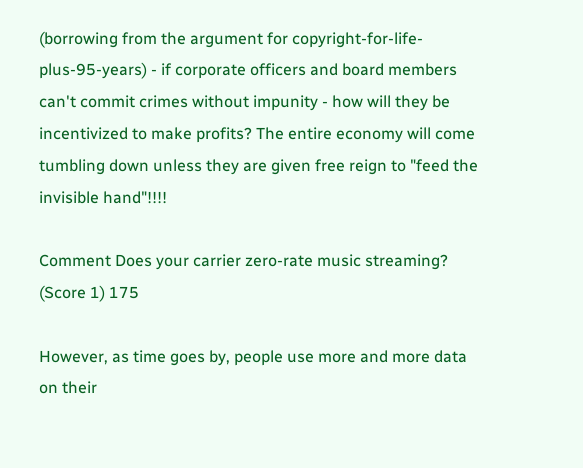(borrowing from the argument for copyright-for-life-plus-95-years) - if corporate officers and board members can't commit crimes without impunity - how will they be incentivized to make profits? The entire economy will come tumbling down unless they are given free reign to "feed the invisible hand"!!!!

Comment Does your carrier zero-rate music streaming? (Score 1) 175

However, as time goes by, people use more and more data on their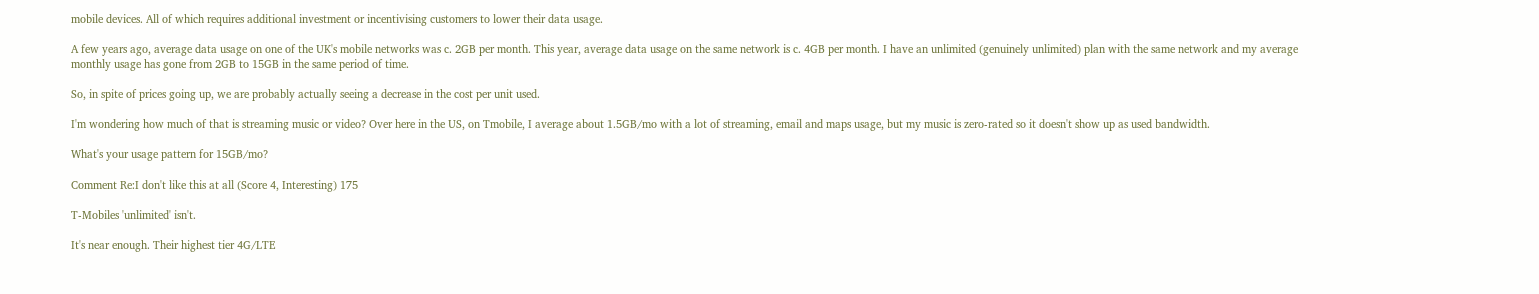mobile devices. All of which requires additional investment or incentivising customers to lower their data usage.

A few years ago, average data usage on one of the UK's mobile networks was c. 2GB per month. This year, average data usage on the same network is c. 4GB per month. I have an unlimited (genuinely unlimited) plan with the same network and my average monthly usage has gone from 2GB to 15GB in the same period of time.

So, in spite of prices going up, we are probably actually seeing a decrease in the cost per unit used.

I'm wondering how much of that is streaming music or video? Over here in the US, on Tmobile, I average about 1.5GB/mo with a lot of streaming, email and maps usage, but my music is zero-rated so it doesn't show up as used bandwidth.

What's your usage pattern for 15GB/mo?

Comment Re:I don't like this at all (Score 4, Interesting) 175

T-Mobiles 'unlimited' isn't.

It's near enough. Their highest tier 4G/LTE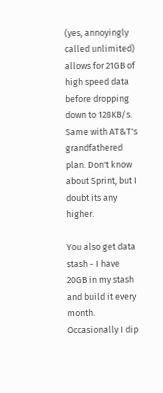(yes, annoyingly called unlimited) allows for 21GB of high speed data before dropping down to 128KB/s. Same with AT&T's grandfathered plan. Don't know about Sprint, but I doubt its any higher.

You also get data stash - I have 20GB in my stash and build it every month. Occasionally I dip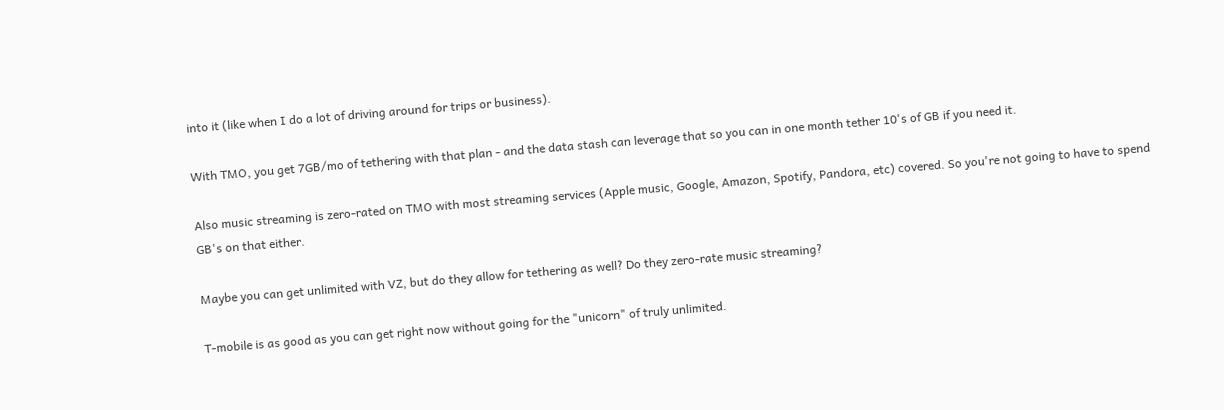into it (like when I do a lot of driving around for trips or business).

With TMO, you get 7GB/mo of tethering with that plan - and the data stash can leverage that so you can in one month tether 10's of GB if you need it.

Also music streaming is zero-rated on TMO with most streaming services (Apple music, Google, Amazon, Spotify, Pandora, etc) covered. So you're not going to have to spend GB's on that either.

Maybe you can get unlimited with VZ, but do they allow for tethering as well? Do they zero-rate music streaming?

T-mobile is as good as you can get right now without going for the "unicorn" of truly unlimited.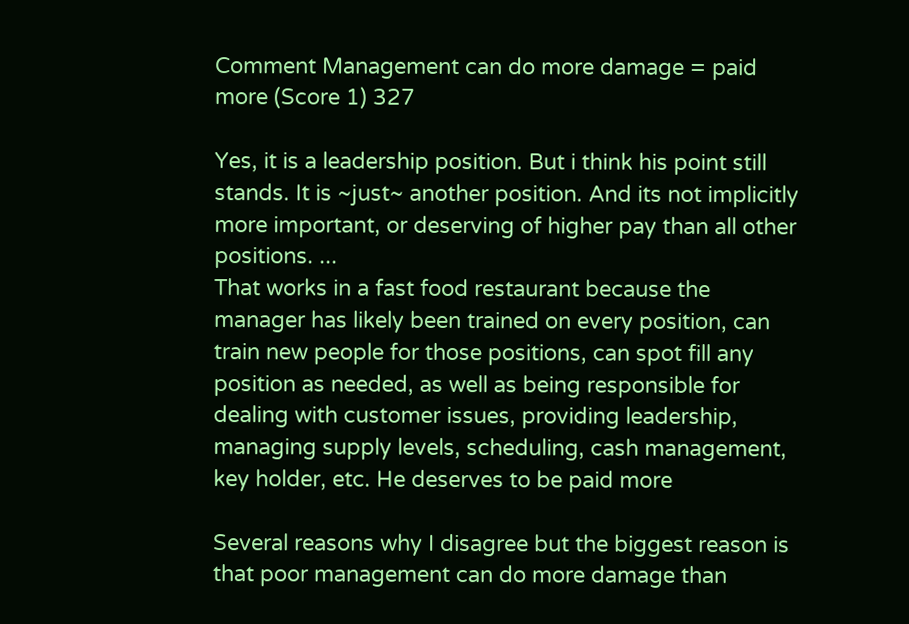Comment Management can do more damage = paid more (Score 1) 327

Yes, it is a leadership position. But i think his point still stands. It is ~just~ another position. And its not implicitly more important, or deserving of higher pay than all other positions. ...
That works in a fast food restaurant because the manager has likely been trained on every position, can train new people for those positions, can spot fill any position as needed, as well as being responsible for dealing with customer issues, providing leadership, managing supply levels, scheduling, cash management, key holder, etc. He deserves to be paid more

Several reasons why I disagree but the biggest reason is that poor management can do more damage than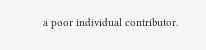a poor individual contributor.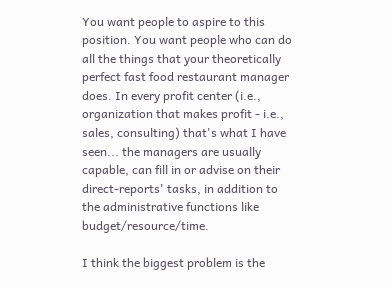You want people to aspire to this position. You want people who can do all the things that your theoretically perfect fast food restaurant manager does. In every profit center (i.e., organization that makes profit - i.e., sales, consulting) that's what I have seen... the managers are usually capable, can fill in or advise on their direct-reports' tasks, in addition to the administrative functions like budget/resource/time.

I think the biggest problem is the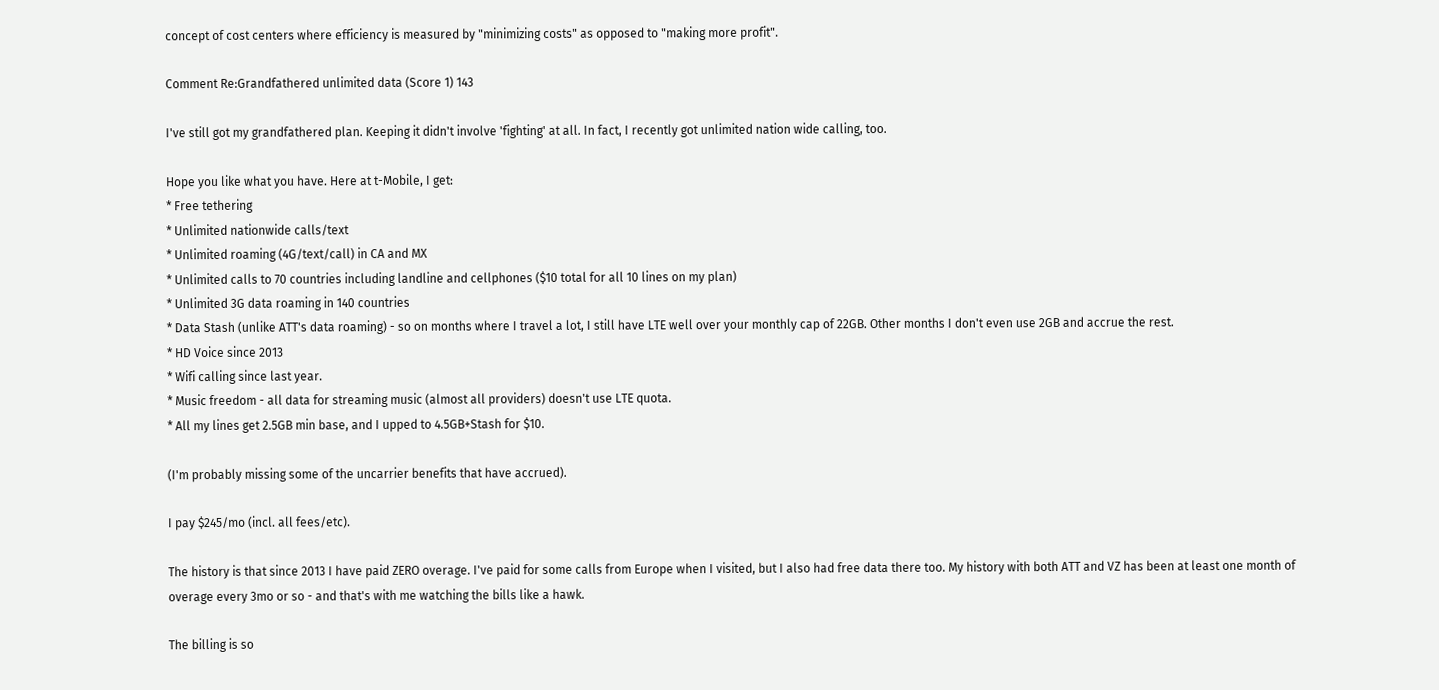concept of cost centers where efficiency is measured by "minimizing costs" as opposed to "making more profit".

Comment Re:Grandfathered unlimited data (Score 1) 143

I've still got my grandfathered plan. Keeping it didn't involve 'fighting' at all. In fact, I recently got unlimited nation wide calling, too.

Hope you like what you have. Here at t-Mobile, I get:
* Free tethering
* Unlimited nationwide calls/text
* Unlimited roaming (4G/text/call) in CA and MX
* Unlimited calls to 70 countries including landline and cellphones ($10 total for all 10 lines on my plan)
* Unlimited 3G data roaming in 140 countries
* Data Stash (unlike ATT's data roaming) - so on months where I travel a lot, I still have LTE well over your monthly cap of 22GB. Other months I don't even use 2GB and accrue the rest.
* HD Voice since 2013
* Wifi calling since last year.
* Music freedom - all data for streaming music (almost all providers) doesn't use LTE quota.
* All my lines get 2.5GB min base, and I upped to 4.5GB+Stash for $10.

(I'm probably missing some of the uncarrier benefits that have accrued).

I pay $245/mo (incl. all fees/etc).

The history is that since 2013 I have paid ZERO overage. I've paid for some calls from Europe when I visited, but I also had free data there too. My history with both ATT and VZ has been at least one month of overage every 3mo or so - and that's with me watching the bills like a hawk.

The billing is so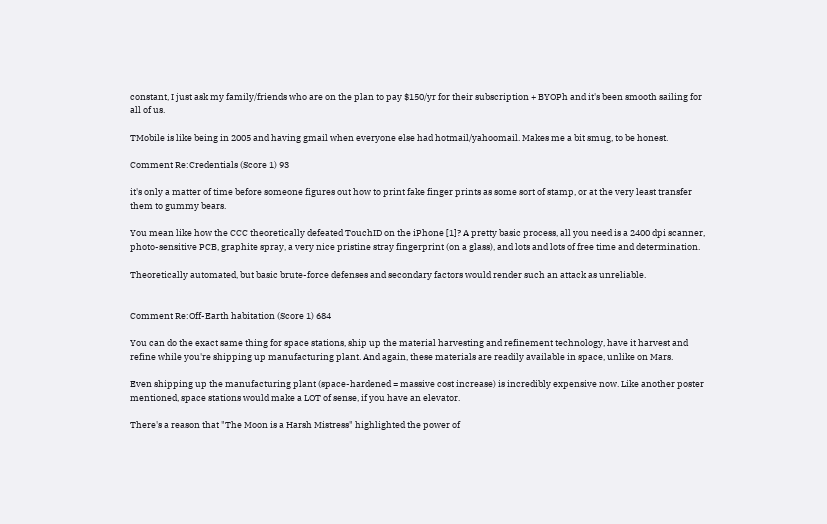constant, I just ask my family/friends who are on the plan to pay $150/yr for their subscription + BYOPh and it's been smooth sailing for all of us.

TMobile is like being in 2005 and having gmail when everyone else had hotmail/yahoomail. Makes me a bit smug, to be honest.

Comment Re:Credentials (Score 1) 93

it's only a matter of time before someone figures out how to print fake finger prints as some sort of stamp, or at the very least transfer them to gummy bears.

You mean like how the CCC theoretically defeated TouchID on the iPhone [1]? A pretty basic process, all you need is a 2400 dpi scanner, photo-sensitive PCB, graphite spray, a very nice pristine stray fingerprint (on a glass), and lots and lots of free time and determination.

Theoretically automated, but basic brute-force defenses and secondary factors would render such an attack as unreliable.


Comment Re:Off-Earth habitation (Score 1) 684

You can do the exact same thing for space stations, ship up the material harvesting and refinement technology, have it harvest and refine while you're shipping up manufacturing plant. And again, these materials are readily available in space, unlike on Mars.

Even shipping up the manufacturing plant (space-hardened = massive cost increase) is incredibly expensive now. Like another poster mentioned, space stations would make a LOT of sense, if you have an elevator.

There's a reason that "The Moon is a Harsh Mistress" highlighted the power of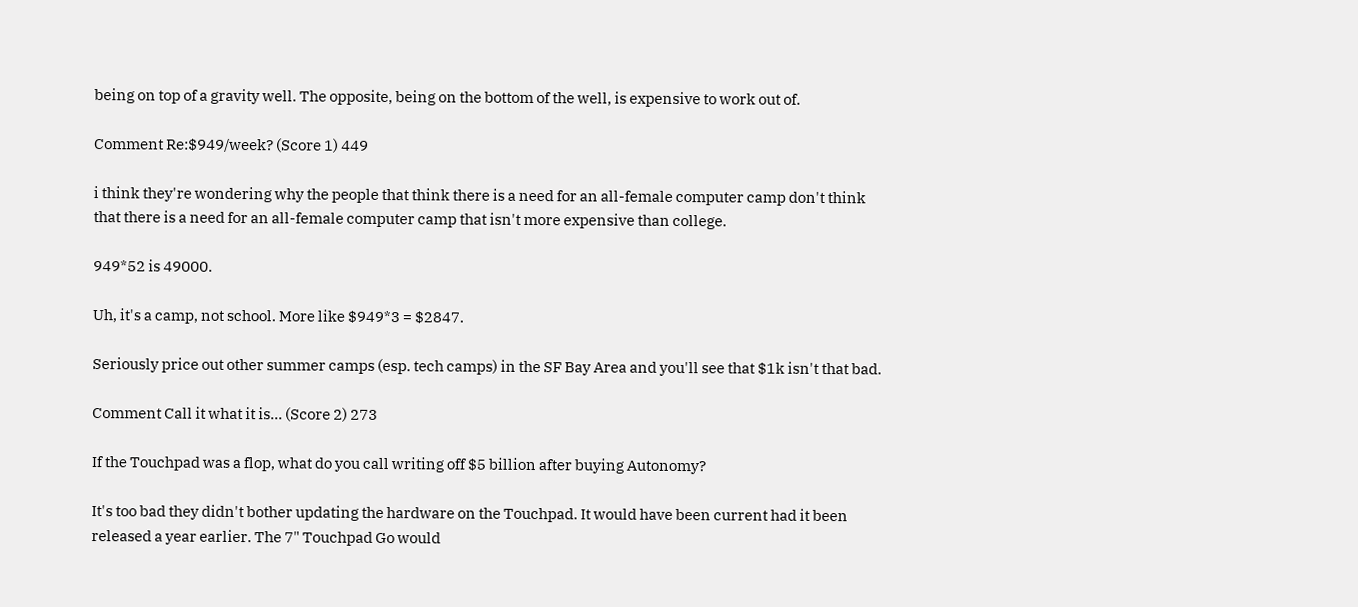being on top of a gravity well. The opposite, being on the bottom of the well, is expensive to work out of.

Comment Re:$949/week? (Score 1) 449

i think they're wondering why the people that think there is a need for an all-female computer camp don't think that there is a need for an all-female computer camp that isn't more expensive than college.

949*52 is 49000.

Uh, it's a camp, not school. More like $949*3 = $2847.

Seriously price out other summer camps (esp. tech camps) in the SF Bay Area and you'll see that $1k isn't that bad.

Comment Call it what it is... (Score 2) 273

If the Touchpad was a flop, what do you call writing off $5 billion after buying Autonomy?

It's too bad they didn't bother updating the hardware on the Touchpad. It would have been current had it been released a year earlier. The 7" Touchpad Go would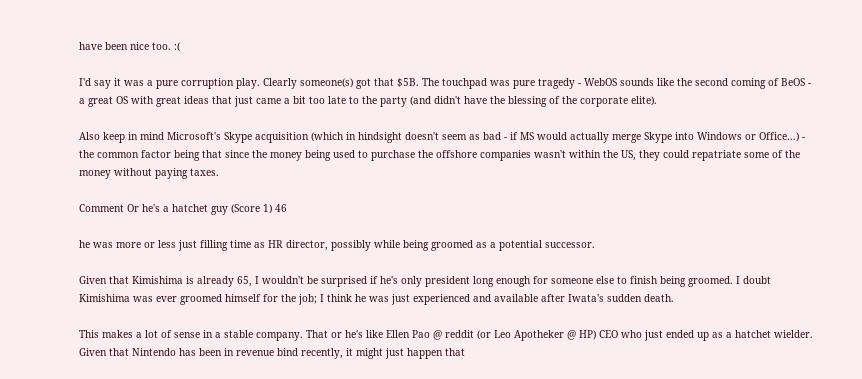have been nice too. :(

I'd say it was a pure corruption play. Clearly someone(s) got that $5B. The touchpad was pure tragedy - WebOS sounds like the second coming of BeOS - a great OS with great ideas that just came a bit too late to the party (and didn't have the blessing of the corporate elite).

Also keep in mind Microsoft's Skype acquisition (which in hindsight doesn't seem as bad - if MS would actually merge Skype into Windows or Office...) - the common factor being that since the money being used to purchase the offshore companies wasn't within the US, they could repatriate some of the money without paying taxes.

Comment Or he's a hatchet guy (Score 1) 46

he was more or less just filling time as HR director, possibly while being groomed as a potential successor.

Given that Kimishima is already 65, I wouldn't be surprised if he's only president long enough for someone else to finish being groomed. I doubt Kimishima was ever groomed himself for the job; I think he was just experienced and available after Iwata's sudden death.

This makes a lot of sense in a stable company. That or he's like Ellen Pao @ reddit (or Leo Apotheker @ HP) CEO who just ended up as a hatchet wielder. Given that Nintendo has been in revenue bind recently, it might just happen that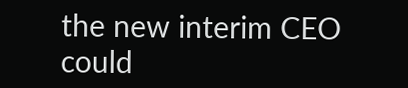the new interim CEO could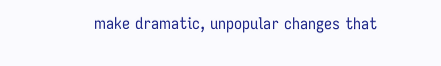make dramatic, unpopular changes that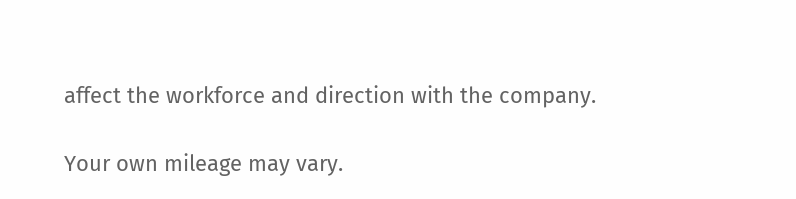affect the workforce and direction with the company.

Your own mileage may vary.